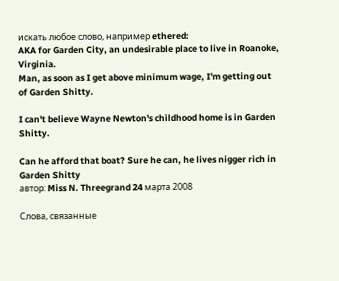искать любое слово, например ethered:
AKA for Garden City, an undesirable place to live in Roanoke, Virginia.
Man, as soon as I get above minimum wage, I'm getting out of Garden Shitty.

I can't believe Wayne Newton's childhood home is in Garden Shitty.

Can he afford that boat? Sure he can, he lives nigger rich in Garden Shitty
автор: Miss N. Threegrand 24 марта 2008

Слова, связанные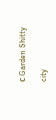с Garden Shitty

city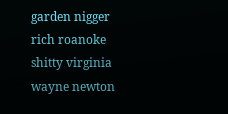garden nigger rich roanoke shitty virginia wayne newton